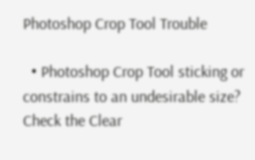Photoshop Crop Tool Trouble

  • Photoshop Crop Tool sticking or constrains to an undesirable size? Check the Clear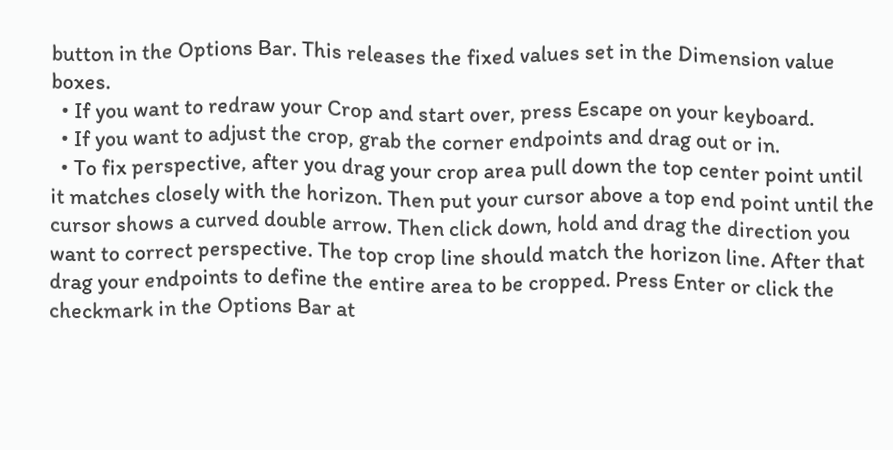button in the Options Bar. This releases the fixed values set in the Dimension value boxes.
  • If you want to redraw your Crop and start over, press Escape on your keyboard.
  • If you want to adjust the crop, grab the corner endpoints and drag out or in.
  • To fix perspective, after you drag your crop area pull down the top center point until it matches closely with the horizon. Then put your cursor above a top end point until the cursor shows a curved double arrow. Then click down, hold and drag the direction you want to correct perspective. The top crop line should match the horizon line. After that drag your endpoints to define the entire area to be cropped. Press Enter or click the checkmark in the Options Bar at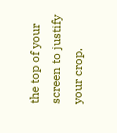the top of your screen to justify your crop.